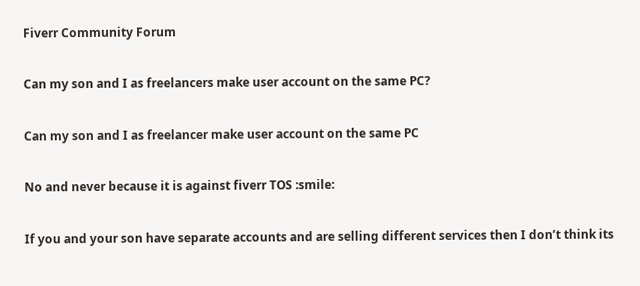Fiverr Community Forum

Can my son and I as freelancers make user account on the same PC?

Can my son and I as freelancer make user account on the same PC

No and never because it is against fiverr TOS :smile:

If you and your son have separate accounts and are selling different services then I don’t think its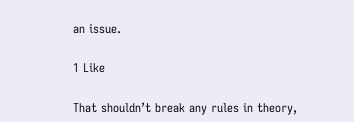an issue.

1 Like

That shouldn’t break any rules in theory,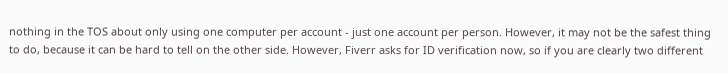nothing in the TOS about only using one computer per account - just one account per person. However, it may not be the safest thing to do, because it can be hard to tell on the other side. However, Fiverr asks for ID verification now, so if you are clearly two different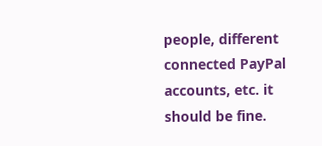people, different connected PayPal accounts, etc. it should be fine.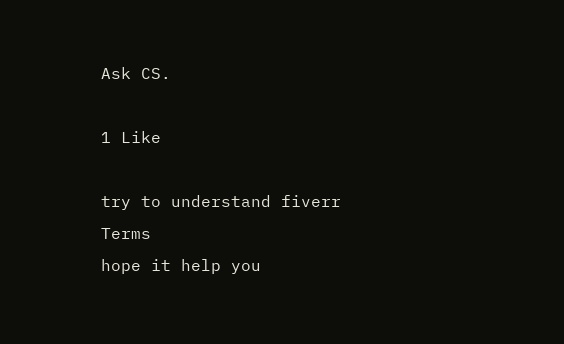Ask CS.

1 Like

try to understand fiverr Terms
hope it help you